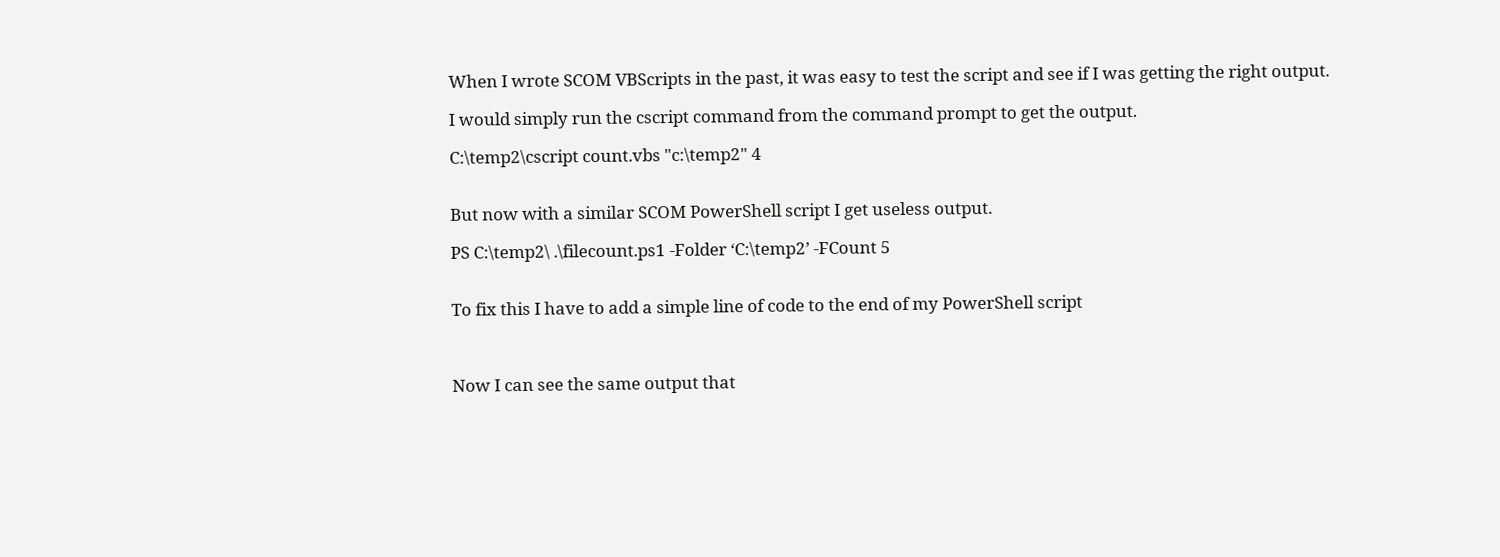When I wrote SCOM VBScripts in the past, it was easy to test the script and see if I was getting the right output.

I would simply run the cscript command from the command prompt to get the output.

C:\temp2\cscript count.vbs "c:\temp2" 4


But now with a similar SCOM PowerShell script I get useless output.

PS C:\temp2\ .\filecount.ps1 -Folder ‘C:\temp2’ -FCount 5


To fix this I have to add a simple line of code to the end of my PowerShell script



Now I can see the same output that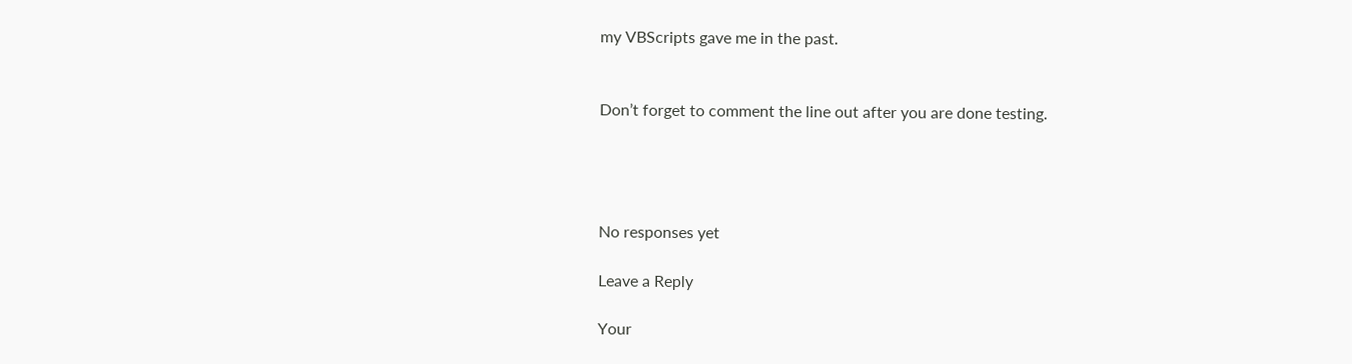my VBScripts gave me in the past.


Don’t forget to comment the line out after you are done testing.




No responses yet

Leave a Reply

Your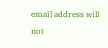email address will not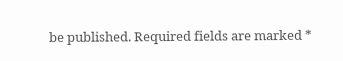be published. Required fields are marked *